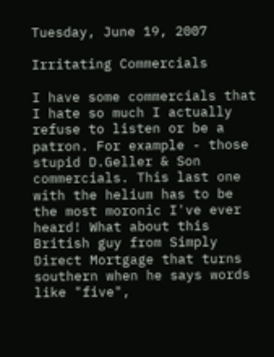Tuesday, June 19, 2007

Irritating Commercials

I have some commercials that I hate so much I actually refuse to listen or be a patron. For example - those stupid D.Geller & Son commercials. This last one with the helium has to be the most moronic I've ever heard! What about this British guy from Simply Direct Mortgage that turns southern when he says words like "five",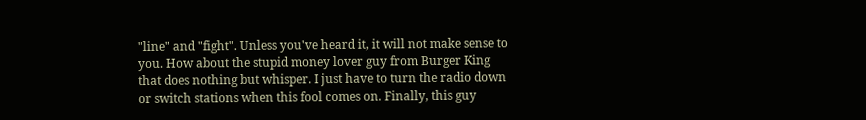"line" and "fight". Unless you've heard it, it will not make sense to you. How about the stupid money lover guy from Burger King that does nothing but whisper. I just have to turn the radio down or switch stations when this fool comes on. Finally, this guy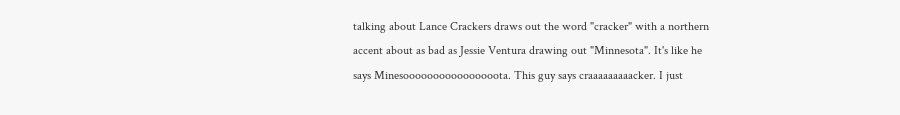talking about Lance Crackers draws out the word "cracker" with a northern accent about as bad as Jessie Ventura drawing out "Minnesota". It's like he says Minesoooooooooooooooota. This guy says craaaaaaaaacker. I just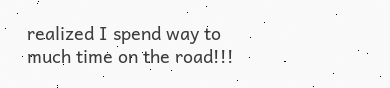realized I spend way to much time on the road!!!